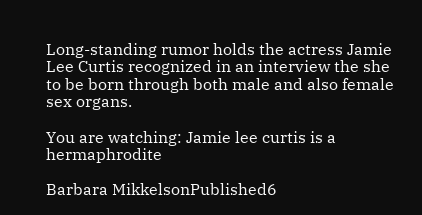Long-standing rumor holds the actress Jamie Lee Curtis recognized in an interview the she to be born through both male and also female sex organs.

You are watching: Jamie lee curtis is a hermaphrodite

Barbara MikkelsonPublished6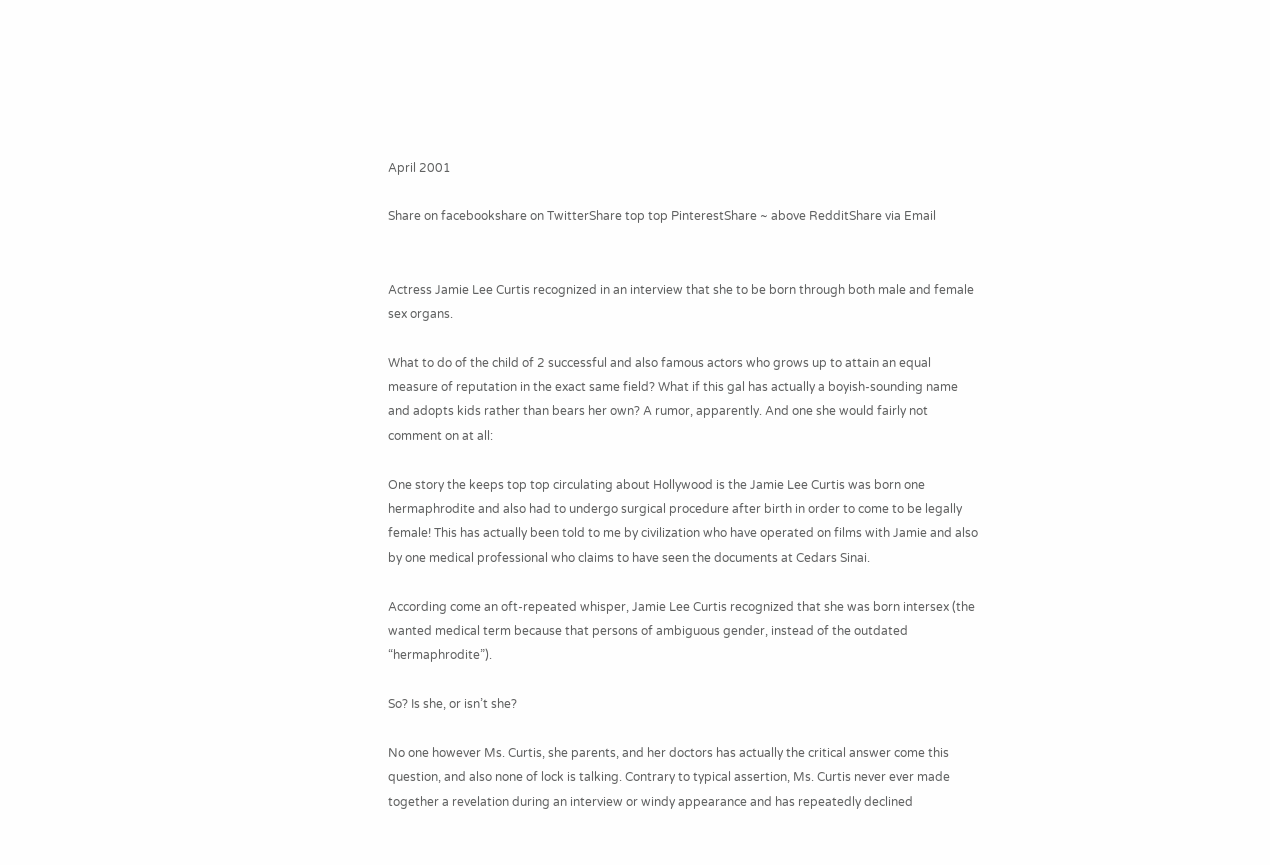April 2001

Share on facebookshare on TwitterShare top top PinterestShare ~ above RedditShare via Email


Actress Jamie Lee Curtis recognized in an interview that she to be born through both male and female sex organs.

What to do of the child of 2 successful and also famous actors who grows up to attain an equal measure of reputation in the exact same field? What if this gal has actually a boyish-sounding name and adopts kids rather than bears her own? A rumor, apparently. And one she would fairly not comment on at all:

One story the keeps top top circulating about Hollywood is the Jamie Lee Curtis was born one hermaphrodite and also had to undergo surgical procedure after birth in order to come to be legally female! This has actually been told to me by civilization who have operated on films with Jamie and also by one medical professional who claims to have seen the documents at Cedars Sinai.

According come an oft-repeated whisper, Jamie Lee Curtis recognized that she was born intersex (the wanted medical term because that persons of ambiguous gender, instead of the outdated “hermaphrodite”).

So? Is she, or isn’t she?

No one however Ms. Curtis, she parents, and her doctors has actually the critical answer come this question, and also none of lock is talking. Contrary to typical assertion, Ms. Curtis never ever made together a revelation during an interview or windy appearance and has repeatedly declined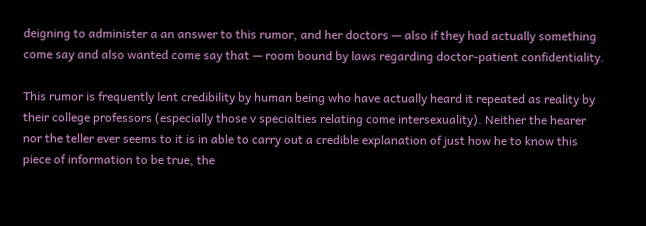deigning to administer a an answer to this rumor, and her doctors — also if they had actually something come say and also wanted come say that — room bound by laws regarding doctor-patient confidentiality.

This rumor is frequently lent credibility by human being who have actually heard it repeated as reality by their college professors (especially those v specialties relating come intersexuality). Neither the hearer nor the teller ever seems to it is in able to carry out a credible explanation of just how he to know this piece of information to be true, the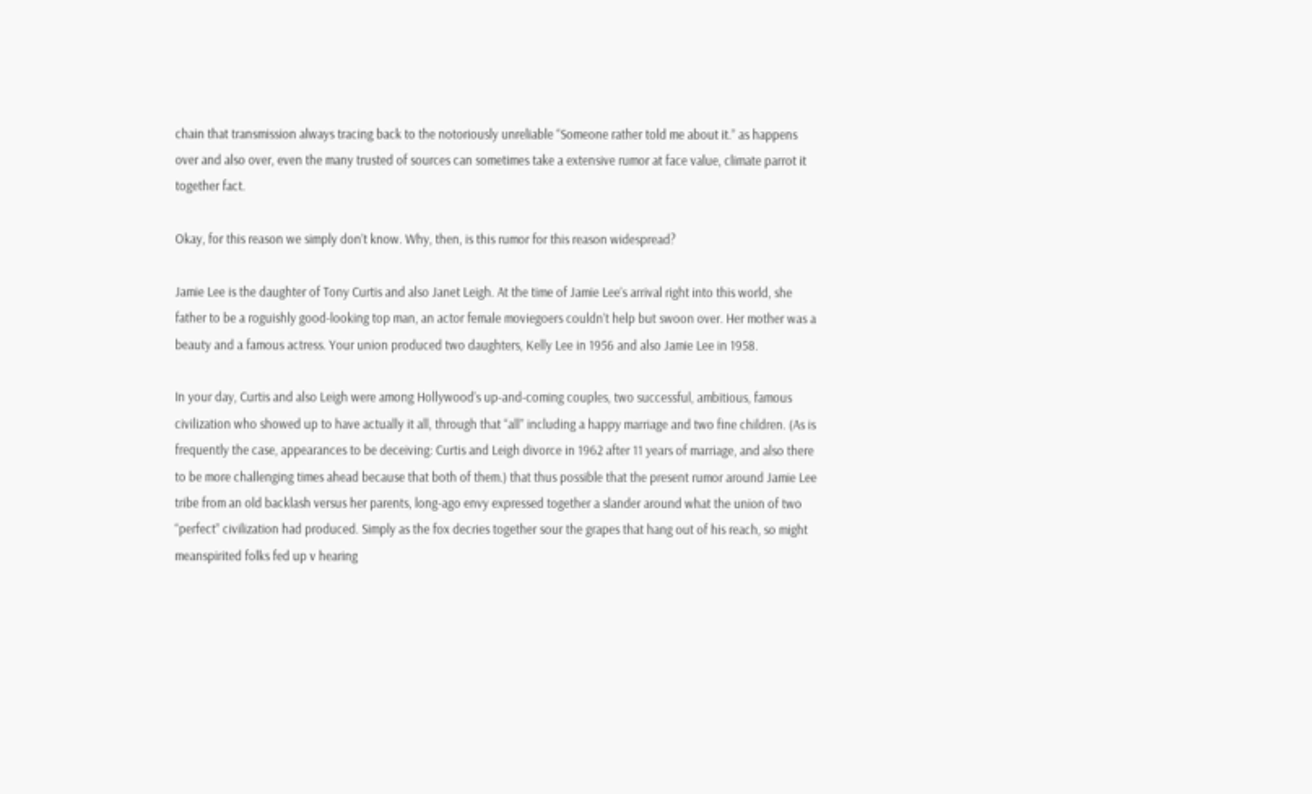chain that transmission always tracing back to the notoriously unreliable “Someone rather told me about it.” as happens over and also over, even the many trusted of sources can sometimes take a extensive rumor at face value, climate parrot it together fact.

Okay, for this reason we simply don’t know. Why, then, is this rumor for this reason widespread?

Jamie Lee is the daughter of Tony Curtis and also Janet Leigh. At the time of Jamie Lee’s arrival right into this world, she father to be a roguishly good-looking top man, an actor female moviegoers couldn’t help but swoon over. Her mother was a beauty and a famous actress. Your union produced two daughters, Kelly Lee in 1956 and also Jamie Lee in 1958.

In your day, Curtis and also Leigh were among Hollywood’s up-and-coming couples, two successful, ambitious, famous civilization who showed up to have actually it all, through that “all” including a happy marriage and two fine children. (As is frequently the case, appearances to be deceiving: Curtis and Leigh divorce in 1962 after 11 years of marriage, and also there to be more challenging times ahead because that both of them.) that thus possible that the present rumor around Jamie Lee tribe from an old backlash versus her parents, long-ago envy expressed together a slander around what the union of two “perfect” civilization had produced. Simply as the fox decries together sour the grapes that hang out of his reach, so might meanspirited folks fed up v hearing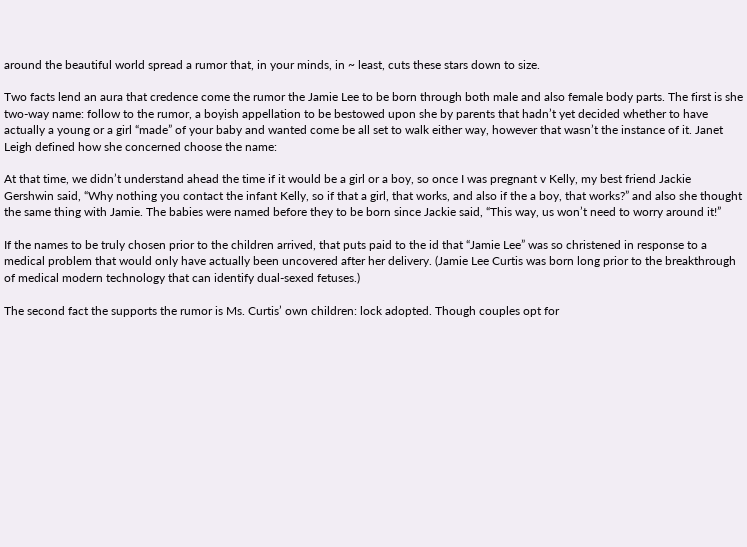around the beautiful world spread a rumor that, in your minds, in ~ least, cuts these stars down to size.

Two facts lend an aura that credence come the rumor the Jamie Lee to be born through both male and also female body parts. The first is she two-way name: follow to the rumor, a boyish appellation to be bestowed upon she by parents that hadn’t yet decided whether to have actually a young or a girl “made” of your baby and wanted come be all set to walk either way, however that wasn’t the instance of it. Janet Leigh defined how she concerned choose the name:

At that time, we didn’t understand ahead the time if it would be a girl or a boy, so once I was pregnant v Kelly, my best friend Jackie Gershwin said, “Why nothing you contact the infant Kelly, so if that a girl, that works, and also if the a boy, that works?” and also she thought the same thing with Jamie. The babies were named before they to be born since Jackie said, “This way, us won’t need to worry around it!”

If the names to be truly chosen prior to the children arrived, that puts paid to the id that “Jamie Lee” was so christened in response to a medical problem that would only have actually been uncovered after her delivery. (Jamie Lee Curtis was born long prior to the breakthrough of medical modern technology that can identify dual-sexed fetuses.)

The second fact the supports the rumor is Ms. Curtis’ own children: lock adopted. Though couples opt for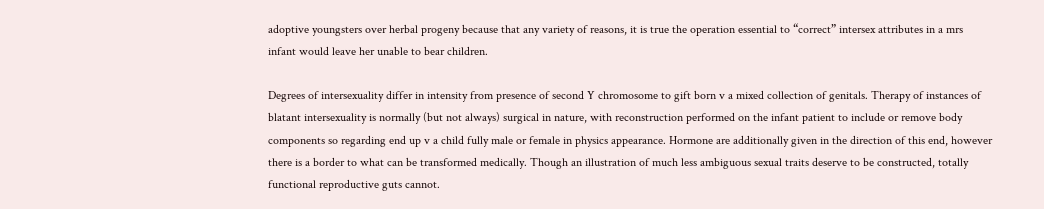adoptive youngsters over herbal progeny because that any variety of reasons, it is true the operation essential to “correct” intersex attributes in a mrs infant would leave her unable to bear children.

Degrees of intersexuality differ in intensity from presence of second Y chromosome to gift born v a mixed collection of genitals. Therapy of instances of blatant intersexuality is normally (but not always) surgical in nature, with reconstruction performed on the infant patient to include or remove body components so regarding end up v a child fully male or female in physics appearance. Hormone are additionally given in the direction of this end, however there is a border to what can be transformed medically. Though an illustration of much less ambiguous sexual traits deserve to be constructed, totally functional reproductive guts cannot.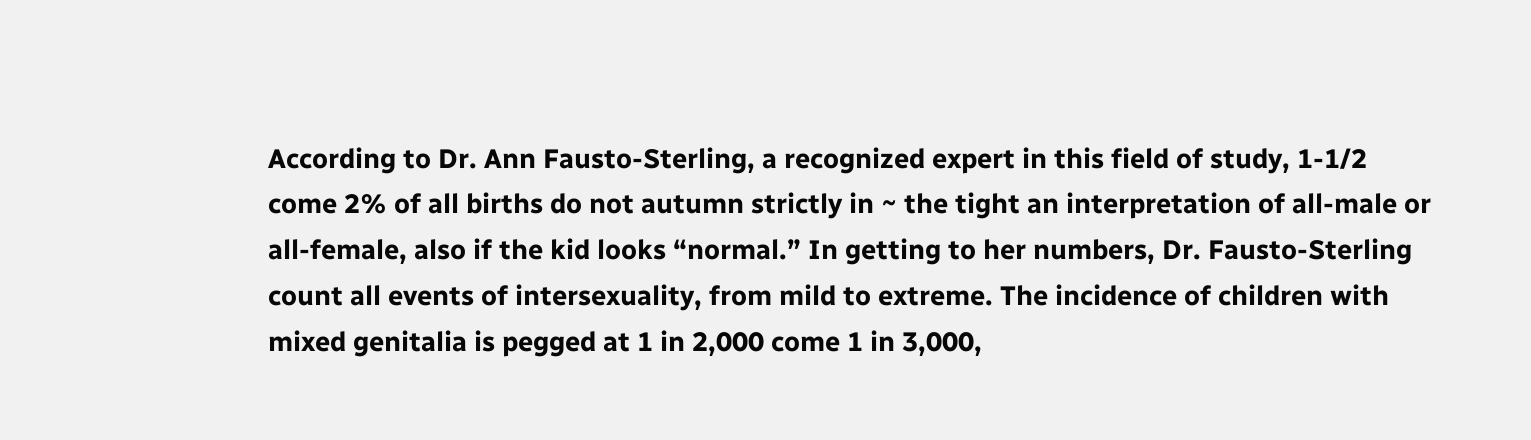According to Dr. Ann Fausto-Sterling, a recognized expert in this field of study, 1-1/2 come 2% of all births do not autumn strictly in ~ the tight an interpretation of all-male or all-female, also if the kid looks “normal.” In getting to her numbers, Dr. Fausto-Sterling count all events of intersexuality, from mild to extreme. The incidence of children with mixed genitalia is pegged at 1 in 2,000 come 1 in 3,000,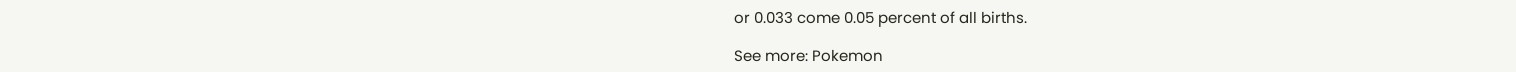or 0.033 come 0.05 percent of all births.

See more: Pokemon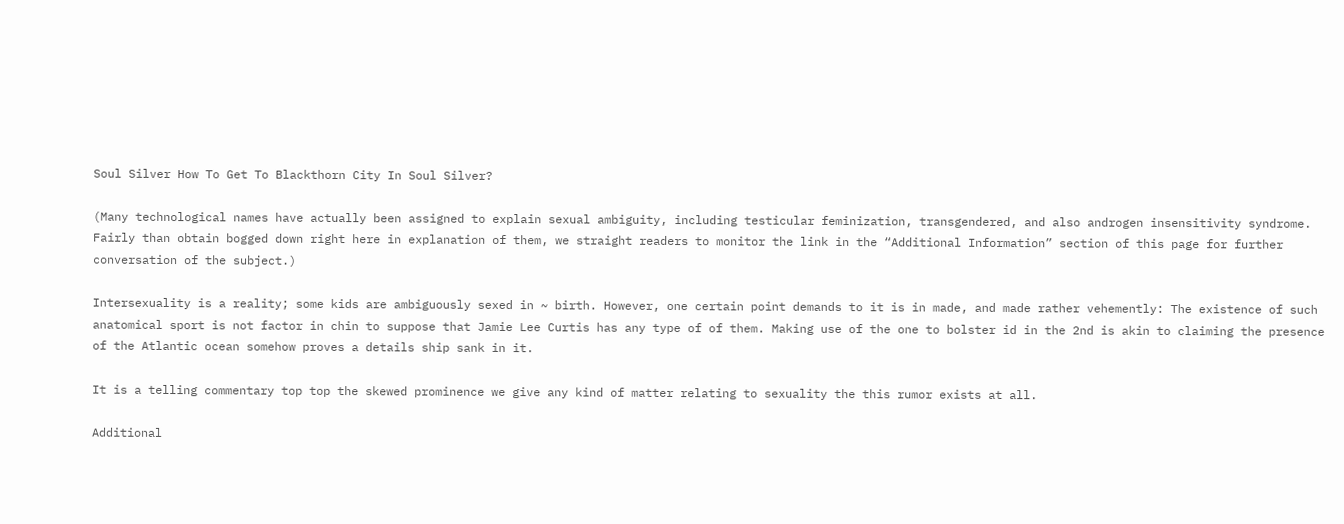Soul Silver How To Get To Blackthorn City In Soul Silver?

(Many technological names have actually been assigned to explain sexual ambiguity, including testicular feminization, transgendered, and also androgen insensitivity syndrome. Fairly than obtain bogged down right here in explanation of them, we straight readers to monitor the link in the “Additional Information” section of this page for further conversation of the subject.)

Intersexuality is a reality; some kids are ambiguously sexed in ~ birth. However, one certain point demands to it is in made, and made rather vehemently: The existence of such anatomical sport is not factor in chin to suppose that Jamie Lee Curtis has any type of of them. Making use of the one to bolster id in the 2nd is akin to claiming the presence of the Atlantic ocean somehow proves a details ship sank in it.

It is a telling commentary top top the skewed prominence we give any kind of matter relating to sexuality the this rumor exists at all.

Additional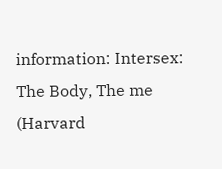information: Intersex: The Body, The me (Harvard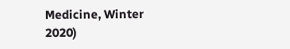Medicine, Winter 2020)